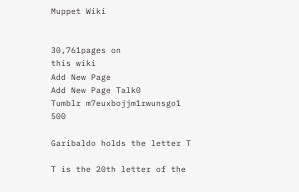Muppet Wiki


30,761pages on
this wiki
Add New Page
Add New Page Talk0
Tumblr m7euxbojjm1rwunsgo1 500

Garibaldo holds the letter T

T is the 20th letter of the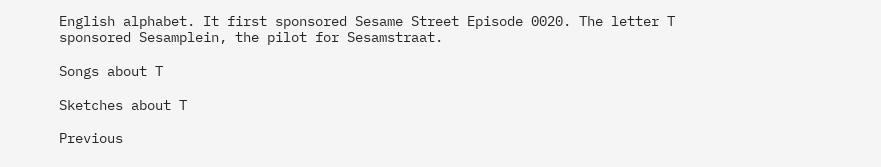English alphabet. It first sponsored Sesame Street Episode 0020. The letter T sponsored Sesamplein, the pilot for Sesamstraat.

Songs about T

Sketches about T

Previous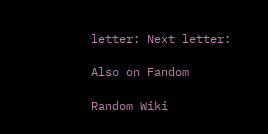letter: Next letter:

Also on Fandom

Random Wiki